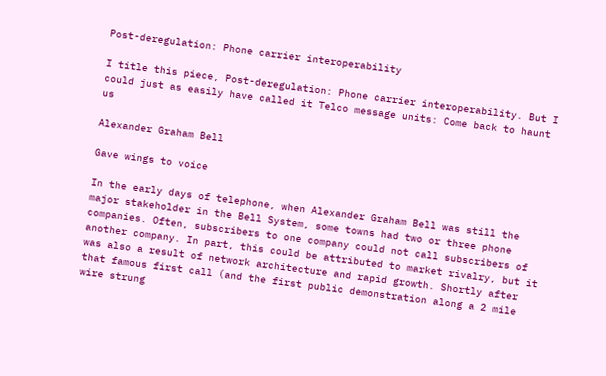Post-deregulation: Phone carrier interoperability

I title this piece, Post-deregulation: Phone carrier interoperability. But I could just as easily have called it Telco message units: Come back to haunt us

Alexander Graham Bell

Gave wings to voice

In the early days of telephone, when Alexander Graham Bell was still the major stakeholder in the Bell System, some towns had two or three phone companies. Often, subscribers to one company could not call subscribers of another company. In part, this could be attributed to market rivalry, but it was also a result of network architecture and rapid growth. Shortly after that famous first call (and the first public demonstration along a 2 mile wire strung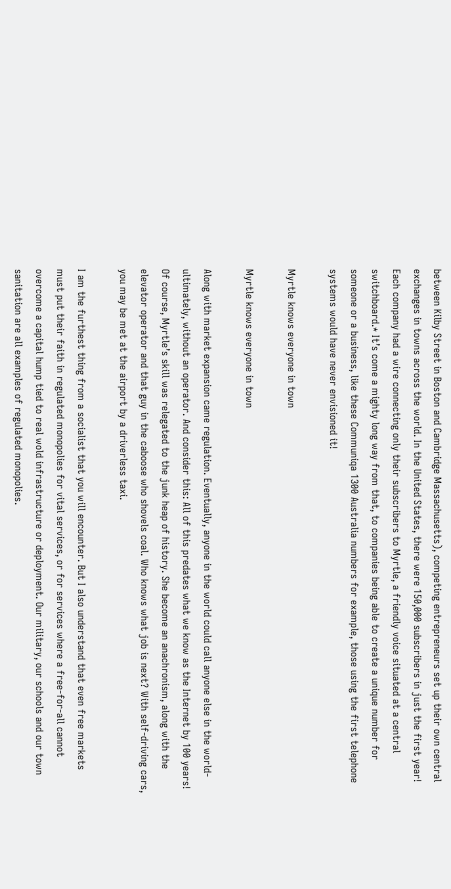between Kilby Street in Boston and Cambridge Massachusetts), competing entrepreneurs set up their own central exchanges in towns across the world. In the United States, there were 150,000 subscribers in just the first year! Each company had a wire connecting only their subscribers to Myrtle, a friendly voice situated at a central switchboard.* It’s come a mighty long way from that, to companies being able to create a unique number for someone or a business, like these Communiqa 1300 Australia numbers for example, those using the first telephone systems would have never envisioned it!

Myrtle knows everyone in town

Myrtle knows everyone in town

Along with market expansion came regulation. Eventually, anyone in the world could call anyone else in the world-ultimately, without an operator. And consider this: All of this predates what we know as the Internet by 100 years! Of course, Myrtle’s skill was relegated to the junk heap of history. She become an anachronism, along with the elevator operator and that guy in the caboose who shovels coal. Who knows what job is next? With self-driving cars, you may be met at the airport by a driverless taxi.

I am the furthest thing from a socialist that you will encounter. But I also understand that even free markets must put their faith in regulated monopolies for vital services, or for services where a free-for-all cannot overcome a capital hump tied to real wold infrastructure or deployment. Our military, our schools and our town sanitation are all examples of regulated monopolies.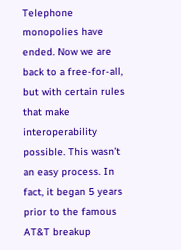Telephone monopolies have ended. Now we are back to a free-for-all, but with certain rules that make interoperability possible. This wasn’t an easy process. In fact, it began 5 years prior to the famous AT&T breakup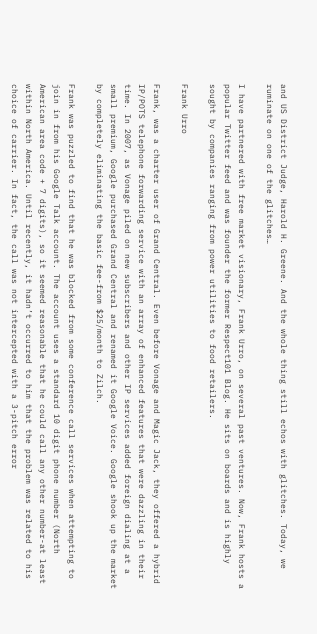and US District Judge, Harold H. Greene. And the whole thing still echos with glitches. Today, we ruminate on one of the glitches…

I have partnered with free market visionary, Frank Urro, on several past ventures. Now, Frank hosts a popular Twitter feed and was founder the former Respect101 Blog. He sits on boards and is highly sought by companies ranging from power utilities to food retailers.

Frank Urro

Frank, was a charter user of Grand Central. Even before Vonage and Magic Jack, they offered a hybrid IP/POTS telephone forwarding service with an array of enhanced features that were dazzling in their time. In 2007, as Vonage piled on new subscribers and other IP services added foreign dialing at a small premium, Google purchased Grand Central and renamed it Google Voice. Google shook up the market by completely eliminating the basic fee-from $25/month to Zilch.

Frank was puzzled to find that he was blocked from some conference call services when attempting to join in from his Google Talk account. The account uses a standard 10 digit phone number (North American area code + 7 digits), so it seemed reasonable that he could call any other number-at least within North America. Until recently, it hadn’t occurred to him that the problem was related to his choice of carrier. In fact, the call was not intercepted with a 3-pitch error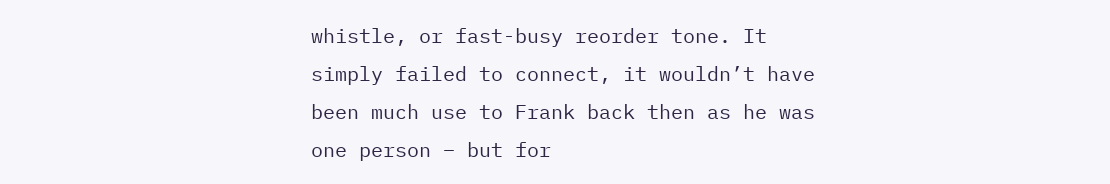whistle, or fast-busy reorder tone. It simply failed to connect, it wouldn’t have been much use to Frank back then as he was one person – but for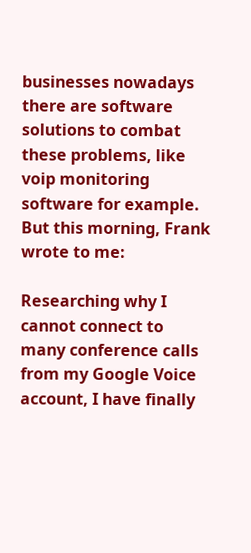businesses nowadays there are software solutions to combat these problems, like voip monitoring software for example. But this morning, Frank wrote to me:

Researching why I cannot connect to many conference calls from my Google Voice account, I have finally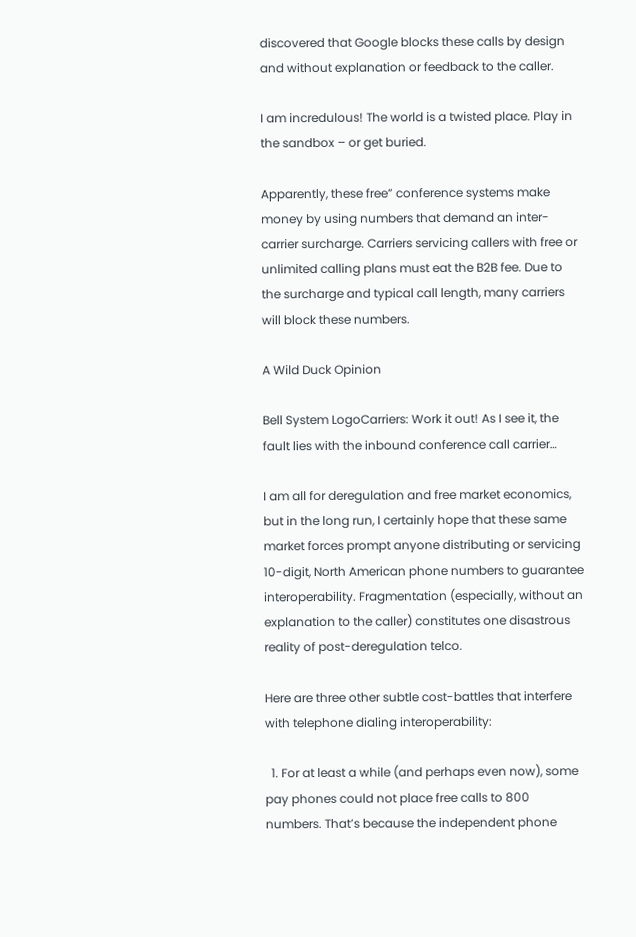discovered that Google blocks these calls by design and without explanation or feedback to the caller.

I am incredulous! The world is a twisted place. Play in the sandbox – or get buried.

Apparently, these free” conference systems make money by using numbers that demand an inter-carrier surcharge. Carriers servicing callers with free or unlimited calling plans must eat the B2B fee. Due to the surcharge and typical call length, many carriers will block these numbers.

A Wild Duck Opinion

Bell System LogoCarriers: Work it out! As I see it, the fault lies with the inbound conference call carrier…

I am all for deregulation and free market economics, but in the long run, I certainly hope that these same market forces prompt anyone distributing or servicing 10-digit, North American phone numbers to guarantee interoperability. Fragmentation (especially, without an explanation to the caller) constitutes one disastrous reality of post-deregulation telco.

Here are three other subtle cost-battles that interfere with telephone dialing interoperability:

  1. For at least a while (and perhaps even now), some pay phones could not place free calls to 800 numbers. That’s because the independent phone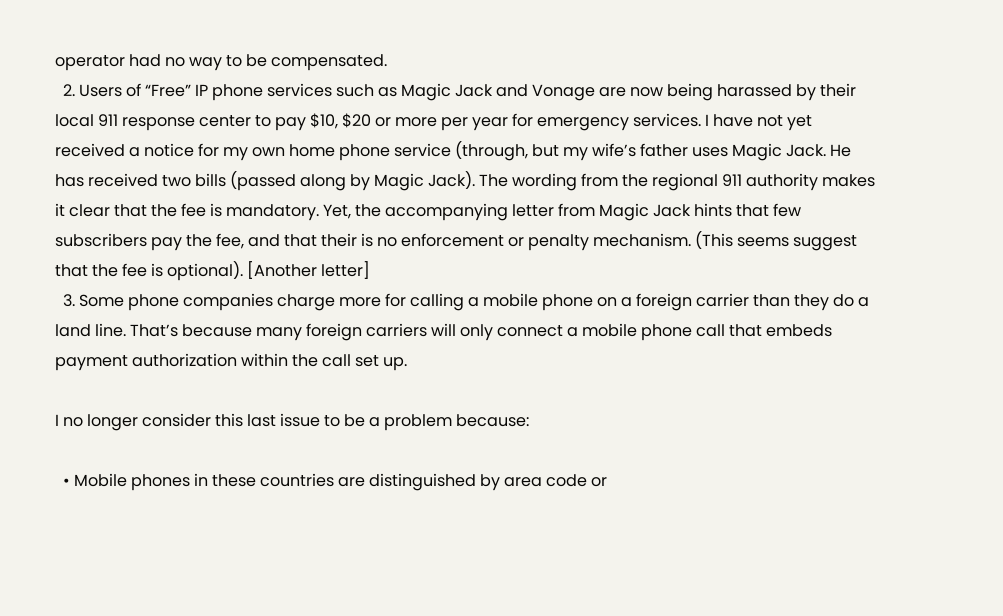operator had no way to be compensated.
  2. Users of “Free” IP phone services such as Magic Jack and Vonage are now being harassed by their local 911 response center to pay $10, $20 or more per year for emergency services. I have not yet received a notice for my own home phone service (through, but my wife’s father uses Magic Jack. He has received two bills (passed along by Magic Jack). The wording from the regional 911 authority makes it clear that the fee is mandatory. Yet, the accompanying letter from Magic Jack hints that few subscribers pay the fee, and that their is no enforcement or penalty mechanism. (This seems suggest that the fee is optional). [Another letter]
  3. Some phone companies charge more for calling a mobile phone on a foreign carrier than they do a land line. That’s because many foreign carriers will only connect a mobile phone call that embeds payment authorization within the call set up.

I no longer consider this last issue to be a problem because:

  • Mobile phones in these countries are distinguished by area code or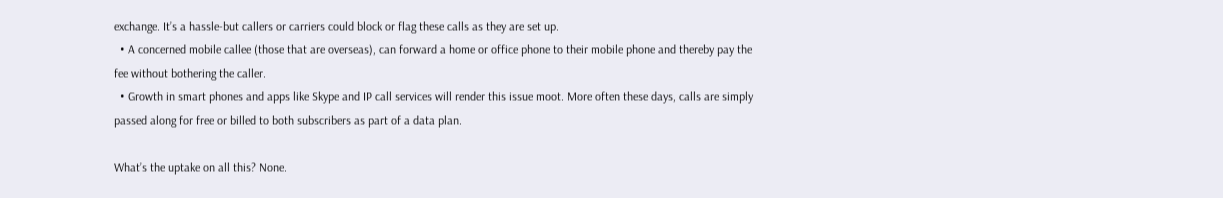exchange. It’s a hassle-but callers or carriers could block or flag these calls as they are set up.
  • A concerned mobile callee (those that are overseas), can forward a home or office phone to their mobile phone and thereby pay the fee without bothering the caller.
  • Growth in smart phones and apps like Skype and IP call services will render this issue moot. More often these days, calls are simply passed along for free or billed to both subscribers as part of a data plan.

What’s the uptake on all this? None.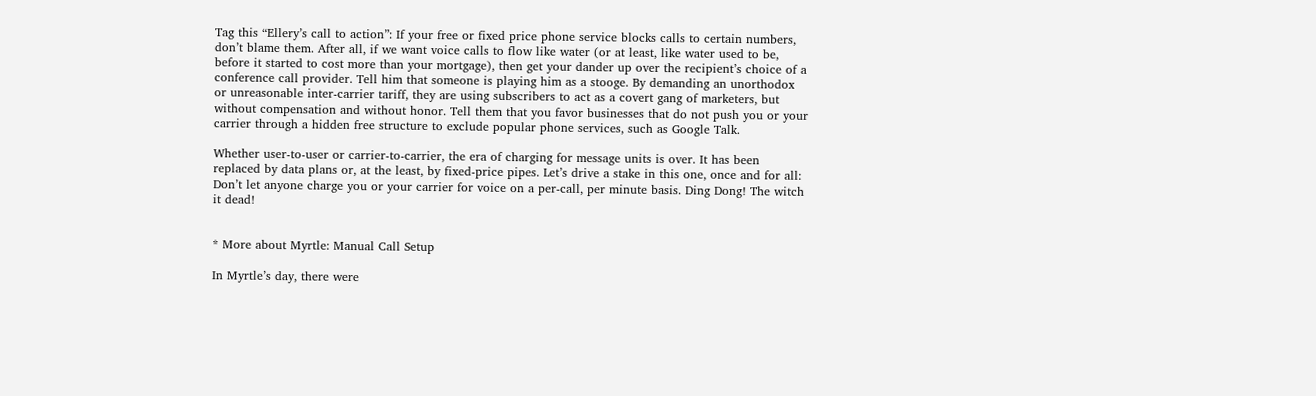Tag this “Ellery’s call to action”: If your free or fixed price phone service blocks calls to certain numbers, don’t blame them. After all, if we want voice calls to flow like water (or at least, like water used to be, before it started to cost more than your mortgage), then get your dander up over the recipient’s choice of a conference call provider. Tell him that someone is playing him as a stooge. By demanding an unorthodox or unreasonable inter-carrier tariff, they are using subscribers to act as a covert gang of marketers, but without compensation and without honor. Tell them that you favor businesses that do not push you or your carrier through a hidden free structure to exclude popular phone services, such as Google Talk.

Whether user-to-user or carrier-to-carrier, the era of charging for message units is over. It has been replaced by data plans or, at the least, by fixed-price pipes. Let’s drive a stake in this one, once and for all: Don’t let anyone charge you or your carrier for voice on a per-call, per minute basis. Ding Dong! The witch it dead!


* More about Myrtle: Manual Call Setup

In Myrtle’s day, there were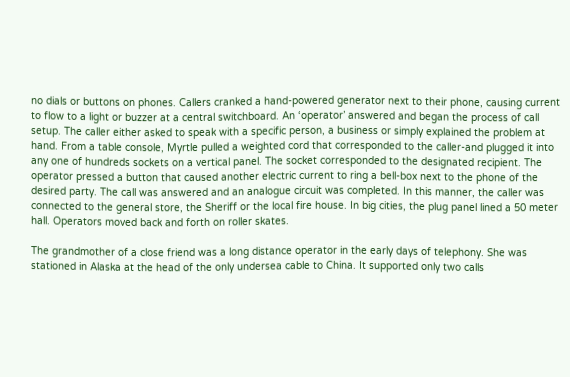no dials or buttons on phones. Callers cranked a hand-powered generator next to their phone, causing current to flow to a light or buzzer at a central switchboard. An ‘operator’ answered and began the process of call setup. The caller either asked to speak with a specific person, a business or simply explained the problem at hand. From a table console, Myrtle pulled a weighted cord that corresponded to the caller-and plugged it into any one of hundreds sockets on a vertical panel. The socket corresponded to the designated recipient. The operator pressed a button that caused another electric current to ring a bell-box next to the phone of the desired party. The call was answered and an analogue circuit was completed. In this manner, the caller was connected to the general store, the Sheriff or the local fire house. In big cities, the plug panel lined a 50 meter hall. Operators moved back and forth on roller skates.

The grandmother of a close friend was a long distance operator in the early days of telephony. She was stationed in Alaska at the head of the only undersea cable to China. It supported only two calls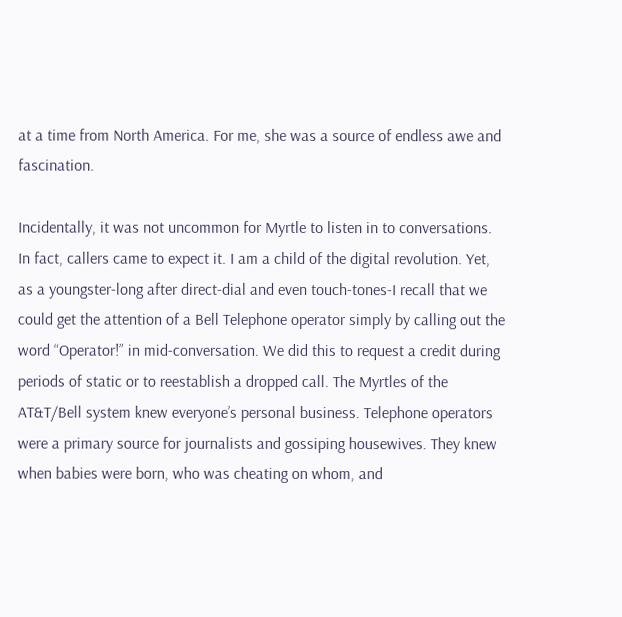at a time from North America. For me, she was a source of endless awe and fascination.

Incidentally, it was not uncommon for Myrtle to listen in to conversations. In fact, callers came to expect it. I am a child of the digital revolution. Yet, as a youngster-long after direct-dial and even touch-tones-I recall that we could get the attention of a Bell Telephone operator simply by calling out the word “Operator!” in mid-conversation. We did this to request a credit during periods of static or to reestablish a dropped call. The Myrtles of the AT&T/Bell system knew everyone’s personal business. Telephone operators were a primary source for journalists and gossiping housewives. They knew when babies were born, who was cheating on whom, and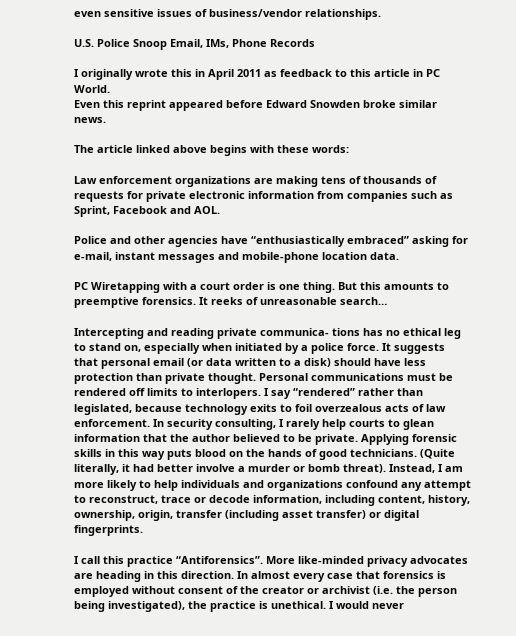even sensitive issues of business/vendor relationships.

U.S. Police Snoop Email, IMs, Phone Records

I originally wrote this in April 2011 as feedback to this article in PC World.
Even this reprint appeared before Edward Snowden broke similar news.

The article linked above begins with these words:

Law enforcement organizations are making tens of thousands of requests for private electronic information from companies such as Sprint, Facebook and AOL.

Police and other agencies have “enthusiastically embraced” asking for e-mail, instant messages and mobile-phone location data.

PC Wiretapping with a court order is one thing. But this amounts to preemptive forensics. It reeks of unreasonable search…

Intercepting and reading private communica- tions has no ethical leg to stand on, especially when initiated by a police force. It suggests that personal email (or data written to a disk) should have less protection than private thought. Personal communications must be rendered off limits to interlopers. I say “rendered” rather than legislated, because technology exits to foil overzealous acts of law enforcement. In security consulting, I rarely help courts to glean information that the author believed to be private. Applying forensic skills in this way puts blood on the hands of good technicians. (Quite literally, it had better involve a murder or bomb threat). Instead, I am more likely to help individuals and organizations confound any attempt to reconstruct, trace or decode information, including content, history, ownership, origin, transfer (including asset transfer) or digital fingerprints.

I call this practice “Antiforensics”. More like-minded privacy advocates are heading in this direction. In almost every case that forensics is employed without consent of the creator or archivist (i.e. the person being investigated), the practice is unethical. I would never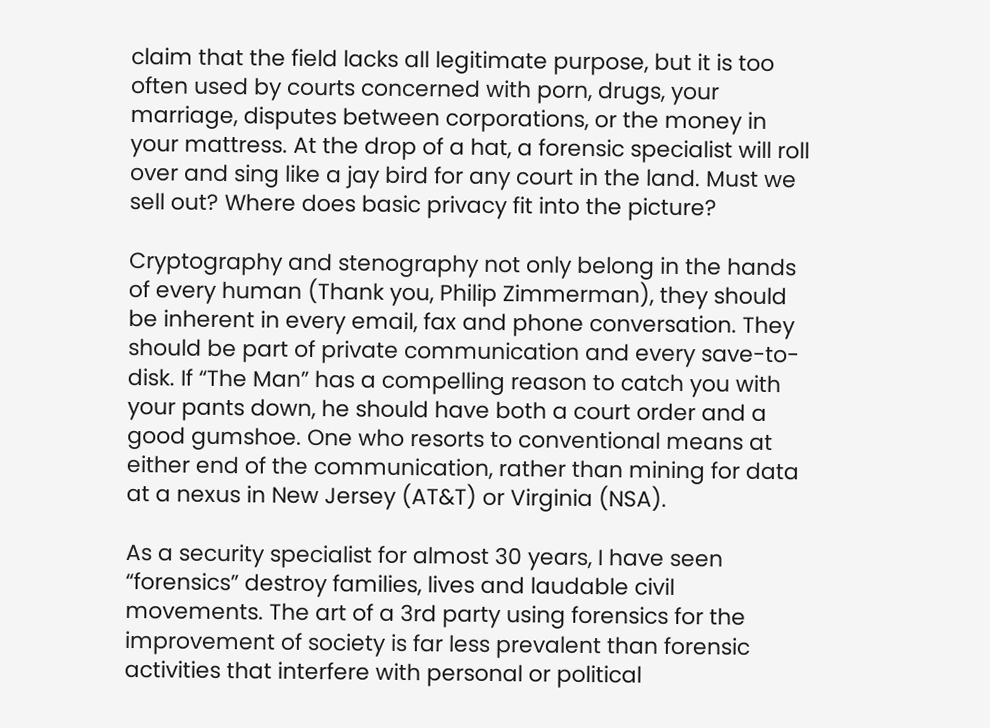claim that the field lacks all legitimate purpose, but it is too often used by courts concerned with porn, drugs, your marriage, disputes between corporations, or the money in your mattress. At the drop of a hat, a forensic specialist will roll over and sing like a jay bird for any court in the land. Must we sell out? Where does basic privacy fit into the picture?

Cryptography and stenography not only belong in the hands of every human (Thank you, Philip Zimmerman), they should be inherent in every email, fax and phone conversation. They should be part of private communication and every save-to-disk. If “The Man” has a compelling reason to catch you with your pants down, he should have both a court order and a good gumshoe. One who resorts to conventional means at either end of the communication, rather than mining for data at a nexus in New Jersey (AT&T) or Virginia (NSA).

As a security specialist for almost 30 years, I have seen “forensics” destroy families, lives and laudable civil movements. The art of a 3rd party using forensics for the improvement of society is far less prevalent than forensic activities that interfere with personal or political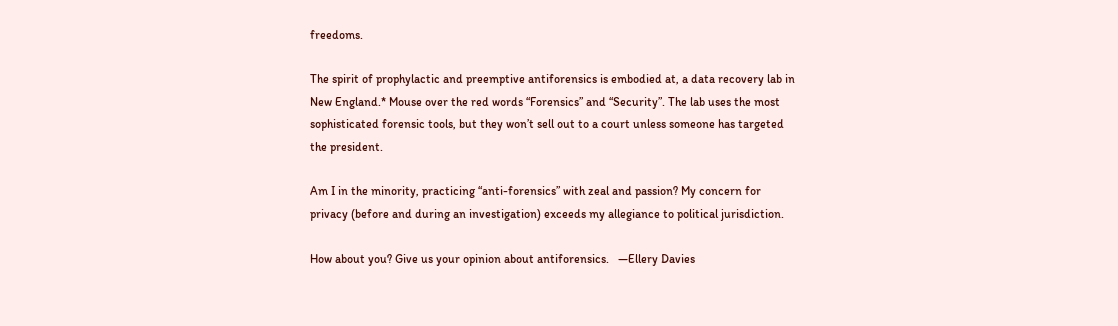freedoms.

The spirit of prophylactic and preemptive antiforensics is embodied at, a data recovery lab in New England.* Mouse over the red words “Forensics” and “Security”. The lab uses the most sophisticated forensic tools, but they won’t sell out to a court unless someone has targeted the president.

Am I in the minority, practicing “anti-forensics” with zeal and passion? My concern for privacy (before and during an investigation) exceeds my allegiance to political jurisdiction.

How about you? Give us your opinion about antiforensics.   —Ellery Davies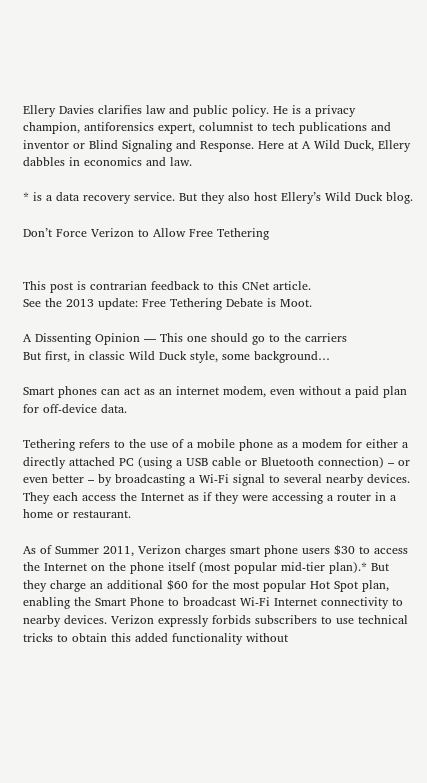Ellery Davies clarifies law and public policy. He is a privacy champion, antiforensics expert, columnist to tech publications and inventor or Blind Signaling and Response. Here at A Wild Duck, Ellery dabbles in economics and law.

* is a data recovery service. But they also host Ellery’s Wild Duck blog.

Don’t Force Verizon to Allow Free Tethering


This post is contrarian feedback to this CNet article.
See the 2013 update: Free Tethering Debate is Moot.

A Dissenting Opinion — This one should go to the carriers
But first, in classic Wild Duck style, some background…

Smart phones can act as an internet modem, even without a paid plan for off-device data.

Tethering refers to the use of a mobile phone as a modem for either a directly attached PC (using a USB cable or Bluetooth connection) – or even better – by broadcasting a Wi-Fi signal to several nearby devices. They each access the Internet as if they were accessing a router in a home or restaurant.

As of Summer 2011, Verizon charges smart phone users $30 to access the Internet on the phone itself (most popular mid-tier plan).* But they charge an additional $60 for the most popular Hot Spot plan, enabling the Smart Phone to broadcast Wi-Fi Internet connectivity to nearby devices. Verizon expressly forbids subscribers to use technical tricks to obtain this added functionality without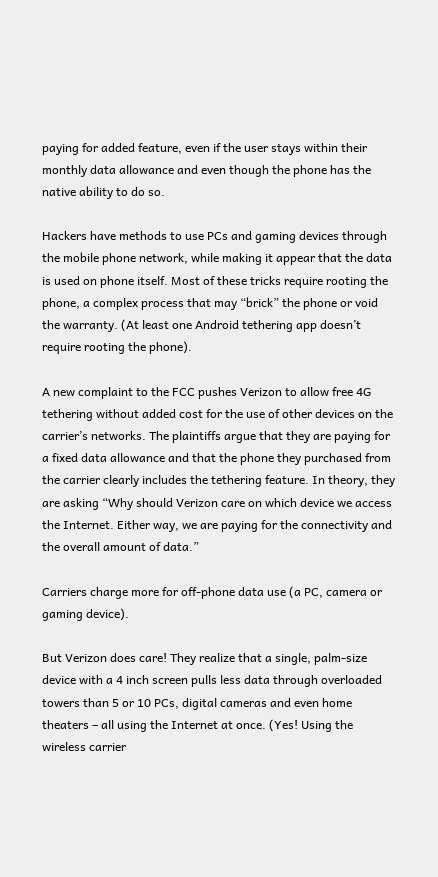paying for added feature, even if the user stays within their monthly data allowance and even though the phone has the native ability to do so.

Hackers have methods to use PCs and gaming devices through the mobile phone network, while making it appear that the data is used on phone itself. Most of these tricks require rooting the phone, a complex process that may “brick” the phone or void the warranty. (At least one Android tethering app doesn’t require rooting the phone).

A new complaint to the FCC pushes Verizon to allow free 4G tethering without added cost for the use of other devices on the carrier’s networks. The plaintiffs argue that they are paying for a fixed data allowance and that the phone they purchased from the carrier clearly includes the tethering feature. In theory, they are asking “Why should Verizon care on which device we access the Internet. Either way, we are paying for the connectivity and the overall amount of data.”

Carriers charge more for off-phone data use (a PC, camera or gaming device).

But Verizon does care! They realize that a single, palm-size device with a 4 inch screen pulls less data through overloaded towers than 5 or 10 PCs, digital cameras and even home theaters – all using the Internet at once. (Yes! Using the wireless carrier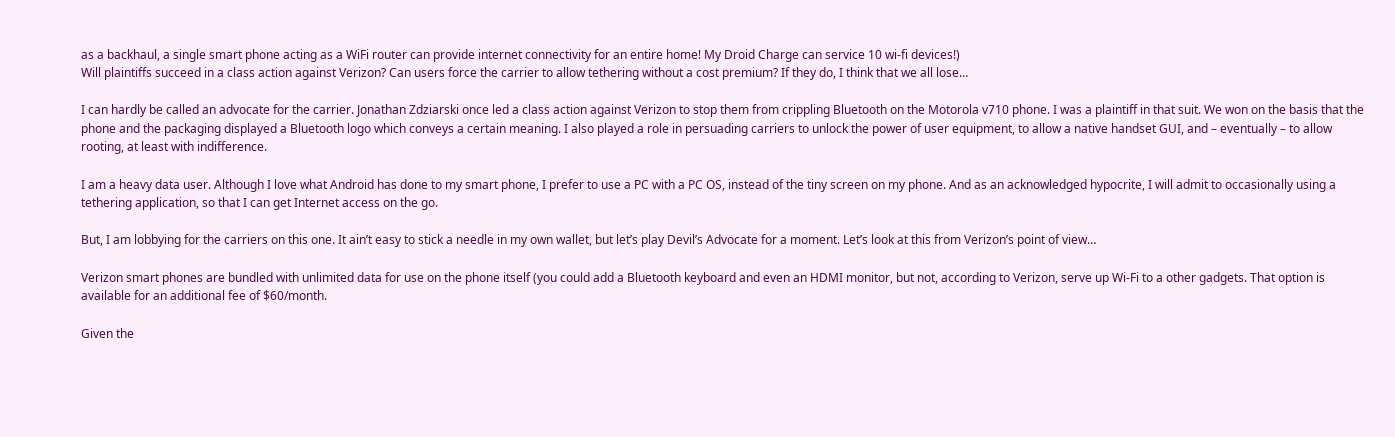as a backhaul, a single smart phone acting as a WiFi router can provide internet connectivity for an entire home! My Droid Charge can service 10 wi-fi devices!)
Will plaintiffs succeed in a class action against Verizon? Can users force the carrier to allow tethering without a cost premium? If they do, I think that we all lose…

I can hardly be called an advocate for the carrier. Jonathan Zdziarski once led a class action against Verizon to stop them from crippling Bluetooth on the Motorola v710 phone. I was a plaintiff in that suit. We won on the basis that the phone and the packaging displayed a Bluetooth logo which conveys a certain meaning. I also played a role in persuading carriers to unlock the power of user equipment, to allow a native handset GUI, and – eventually – to allow rooting, at least with indifference.

I am a heavy data user. Although I love what Android has done to my smart phone, I prefer to use a PC with a PC OS, instead of the tiny screen on my phone. And as an acknowledged hypocrite, I will admit to occasionally using a tethering application, so that I can get Internet access on the go.

But, I am lobbying for the carriers on this one. It ain’t easy to stick a needle in my own wallet, but let’s play Devil’s Advocate for a moment. Let’s look at this from Verizon’s point of view…

Verizon smart phones are bundled with unlimited data for use on the phone itself (you could add a Bluetooth keyboard and even an HDMI monitor, but not, according to Verizon, serve up Wi-Fi to a other gadgets. That option is available for an additional fee of $60/month.

Given the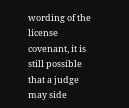wording of the license covenant, it is still possible that a judge may side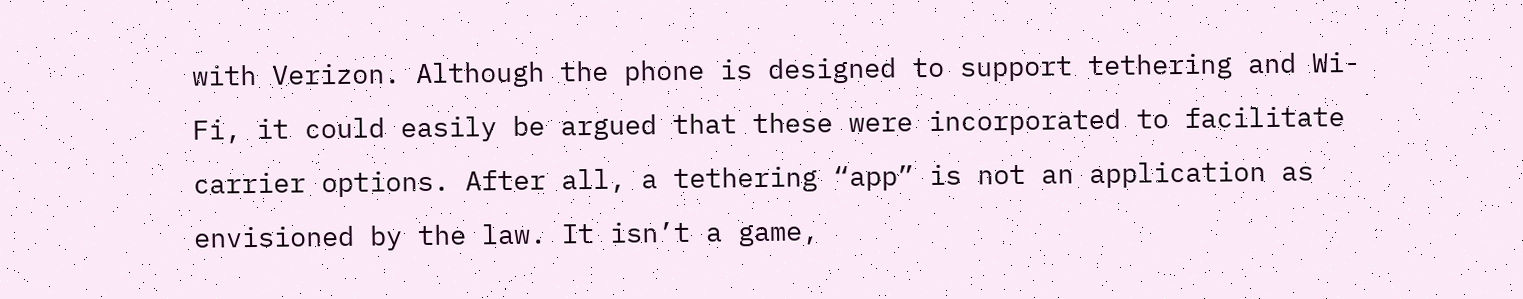with Verizon. Although the phone is designed to support tethering and Wi-Fi, it could easily be argued that these were incorporated to facilitate carrier options. After all, a tethering “app” is not an application as envisioned by the law. It isn’t a game,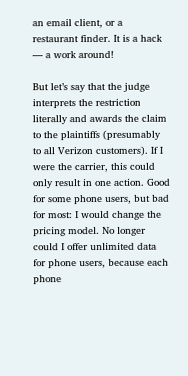an email client, or a restaurant finder. It is a hack — a work around!

But let’s say that the judge interprets the restriction literally and awards the claim to the plaintiffs (presumably to all Verizon customers). If I were the carrier, this could only result in one action. Good for some phone users, but bad for most: I would change the pricing model. No longer could I offer unlimited data for phone users, because each phone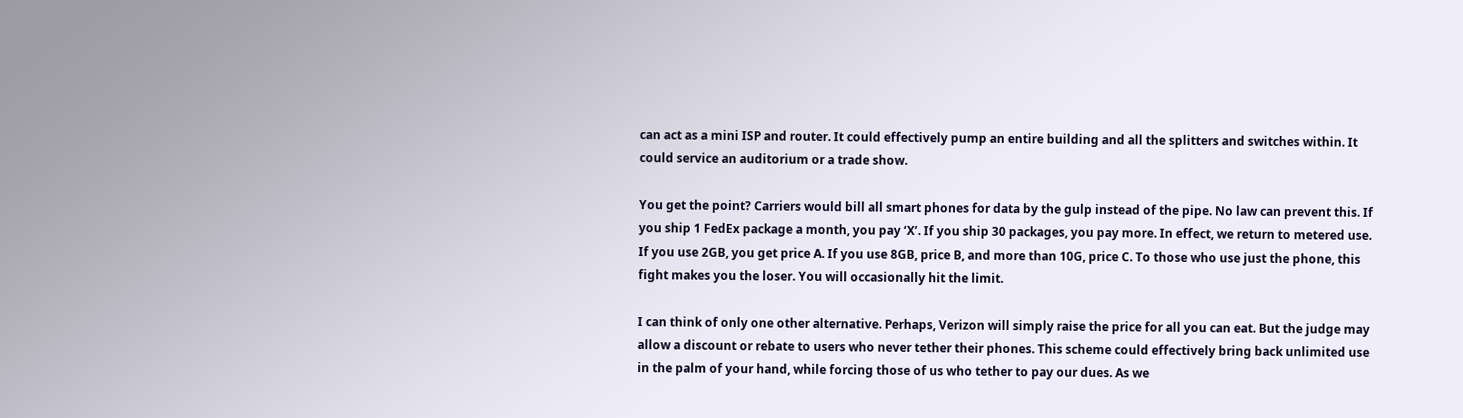can act as a mini ISP and router. It could effectively pump an entire building and all the splitters and switches within. It could service an auditorium or a trade show.

You get the point? Carriers would bill all smart phones for data by the gulp instead of the pipe. No law can prevent this. If you ship 1 FedEx package a month, you pay ‘X’. If you ship 30 packages, you pay more. In effect, we return to metered use. If you use 2GB, you get price A. If you use 8GB, price B, and more than 10G, price C. To those who use just the phone, this fight makes you the loser. You will occasionally hit the limit.

I can think of only one other alternative. Perhaps, Verizon will simply raise the price for all you can eat. But the judge may allow a discount or rebate to users who never tether their phones. This scheme could effectively bring back unlimited use in the palm of your hand, while forcing those of us who tether to pay our dues. As we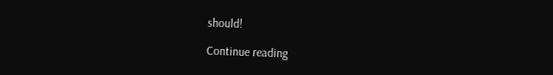should!

Continue reading